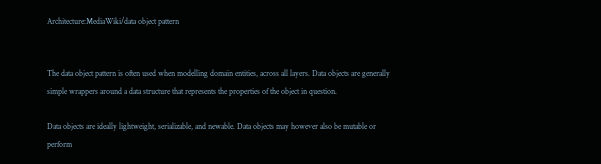Architecture:MediaWiki/data object pattern


The data object pattern is often used when modelling domain entities, across all layers. Data objects are generally simple wrappers around a data structure that represents the properties of the object in question.

Data objects are ideally lightweight, serializable, and newable. Data objects may however also be mutable or perform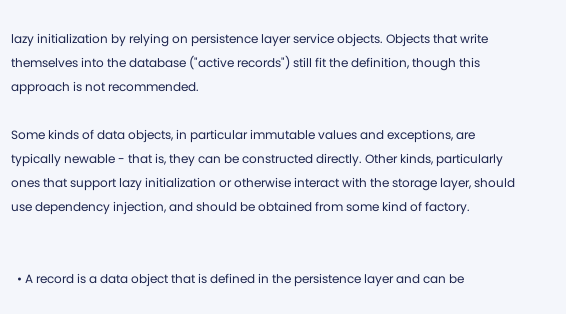lazy initialization by relying on persistence layer service objects. Objects that write themselves into the database ("active records") still fit the definition, though this approach is not recommended.

Some kinds of data objects, in particular immutable values and exceptions, are typically newable - that is, they can be constructed directly. Other kinds, particularly ones that support lazy initialization or otherwise interact with the storage layer, should use dependency injection, and should be obtained from some kind of factory.


  • A record is a data object that is defined in the persistence layer and can be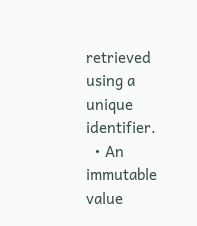retrieved using a unique identifier.
  • An immutable value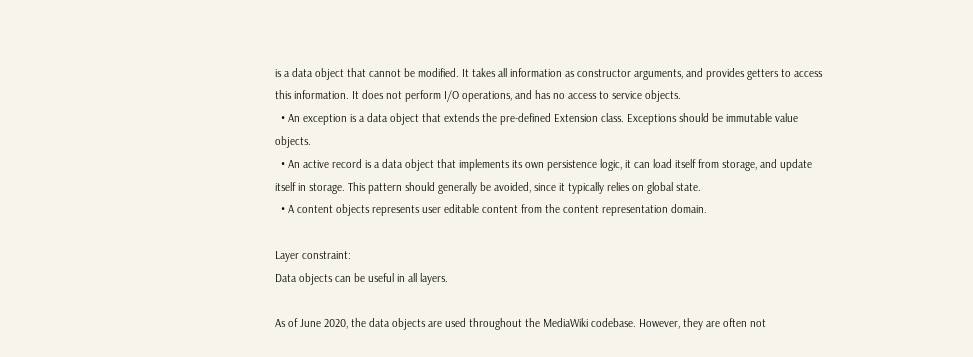is a data object that cannot be modified. It takes all information as constructor arguments, and provides getters to access this information. It does not perform I/O operations, and has no access to service objects.
  • An exception is a data object that extends the pre-defined Extension class. Exceptions should be immutable value objects.
  • An active record is a data object that implements its own persistence logic, it can load itself from storage, and update itself in storage. This pattern should generally be avoided, since it typically relies on global state.
  • A content objects represents user editable content from the content representation domain.

Layer constraint:
Data objects can be useful in all layers.

As of June 2020, the data objects are used throughout the MediaWiki codebase. However, they are often not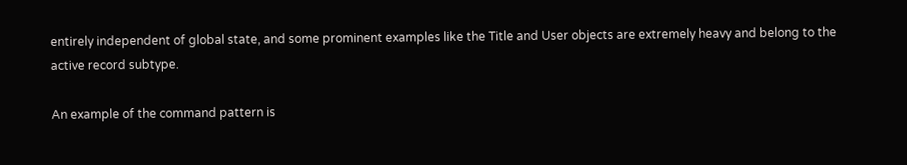entirely independent of global state, and some prominent examples like the Title and User objects are extremely heavy and belong to the active record subtype.

An example of the command pattern is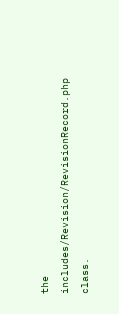the includes/Revision/RevisionRecord.php class.